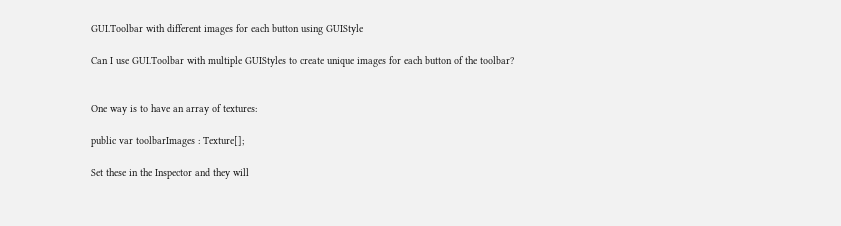GUI.Toolbar with different images for each button using GUIStyle

Can I use GUI.Toolbar with multiple GUIStyles to create unique images for each button of the toolbar?


One way is to have an array of textures:

public var toolbarImages : Texture[];

Set these in the Inspector and they will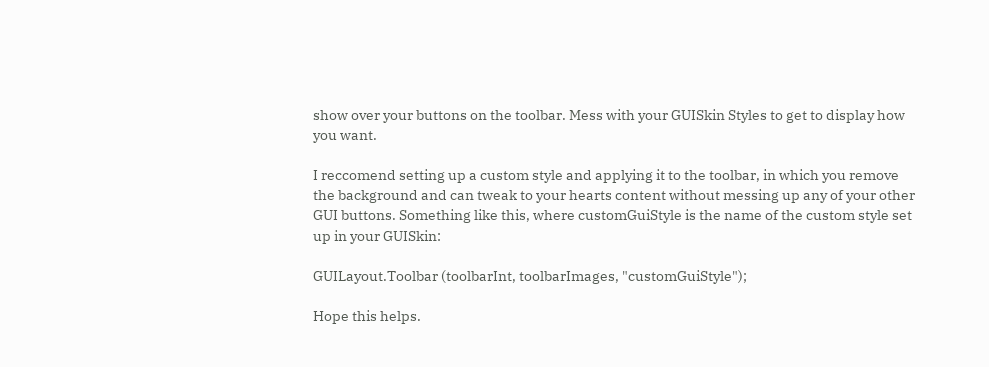show over your buttons on the toolbar. Mess with your GUISkin Styles to get to display how you want.

I reccomend setting up a custom style and applying it to the toolbar, in which you remove the background and can tweak to your hearts content without messing up any of your other GUI buttons. Something like this, where customGuiStyle is the name of the custom style set up in your GUISkin:

GUILayout.Toolbar (toolbarInt, toolbarImages, "customGuiStyle");

Hope this helps.